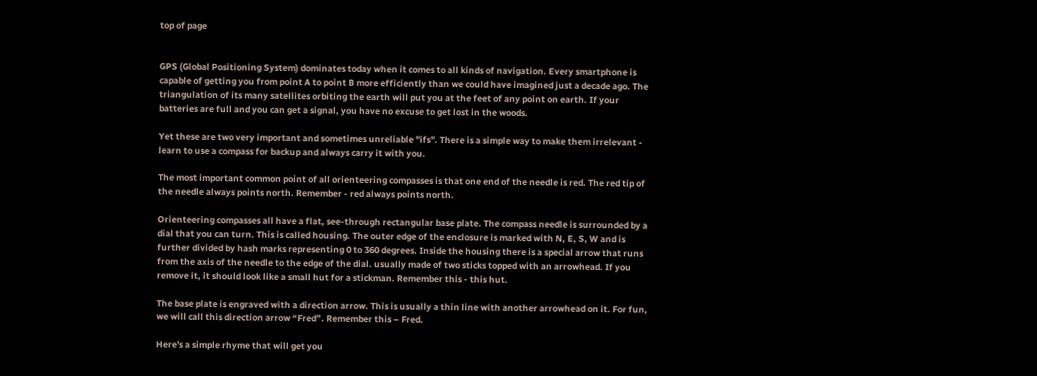top of page


GPS (Global Positioning System) dominates today when it comes to all kinds of navigation. Every smartphone is capable of getting you from point A to point B more efficiently than we could have imagined just a decade ago. The triangulation of its many satellites orbiting the earth will put you at the feet of any point on earth. If your batteries are full and you can get a signal, you have no excuse to get lost in the woods.

Yet these are two very important and sometimes unreliable "ifs". There is a simple way to make them irrelevant - learn to use a compass for backup and always carry it with you.

The most important common point of all orienteering compasses is that one end of the needle is red. The red tip of the needle always points north. Remember - red always points north.

Orienteering compasses all have a flat, see-through rectangular base plate. The compass needle is surrounded by a dial that you can turn. This is called housing. The outer edge of the enclosure is marked with N, E, S, W and is further divided by hash marks representing 0 to 360 degrees. Inside the housing there is a special arrow that runs from the axis of the needle to the edge of the dial. usually made of two sticks topped with an arrowhead. If you remove it, it should look like a small hut for a stickman. Remember this - this hut.

The base plate is engraved with a direction arrow. This is usually a thin line with another arrowhead on it. For fun, we will call this direction arrow “Fred”. Remember this – Fred.

Here's a simple rhyme that will get you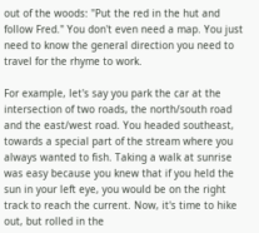out of the woods: "Put the red in the hut and follow Fred." You don't even need a map. You just need to know the general direction you need to travel for the rhyme to work.

For example, let's say you park the car at the intersection of two roads, the north/south road and the east/west road. You headed southeast, towards a special part of the stream where you always wanted to fish. Taking a walk at sunrise was easy because you knew that if you held the sun in your left eye, you would be on the right track to reach the current. Now, it's time to hike out, but rolled in the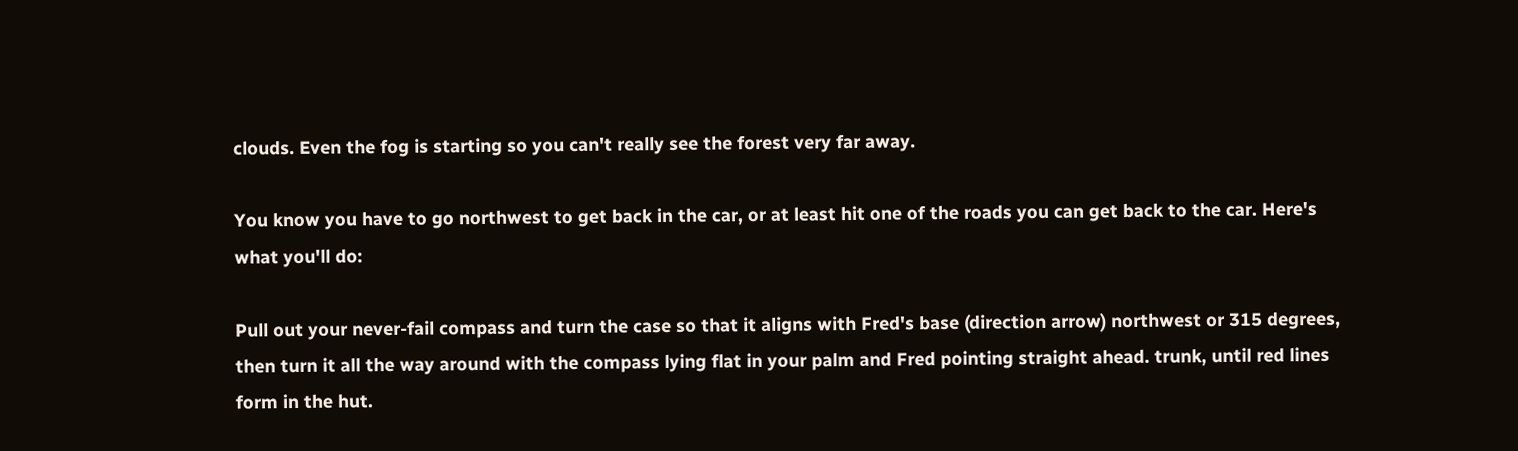clouds. Even the fog is starting so you can't really see the forest very far away.

You know you have to go northwest to get back in the car, or at least hit one of the roads you can get back to the car. Here's what you'll do:

Pull out your never-fail compass and turn the case so that it aligns with Fred's base (direction arrow) northwest or 315 degrees, then turn it all the way around with the compass lying flat in your palm and Fred pointing straight ahead. trunk, until red lines form in the hut.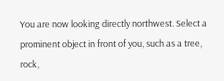You are now looking directly northwest. Select a prominent object in front of you, such as a tree, rock,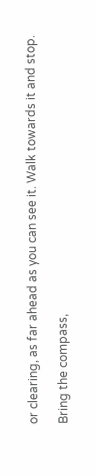or clearing, as far ahead as you can see it. Walk towards it and stop.

Bring the compass,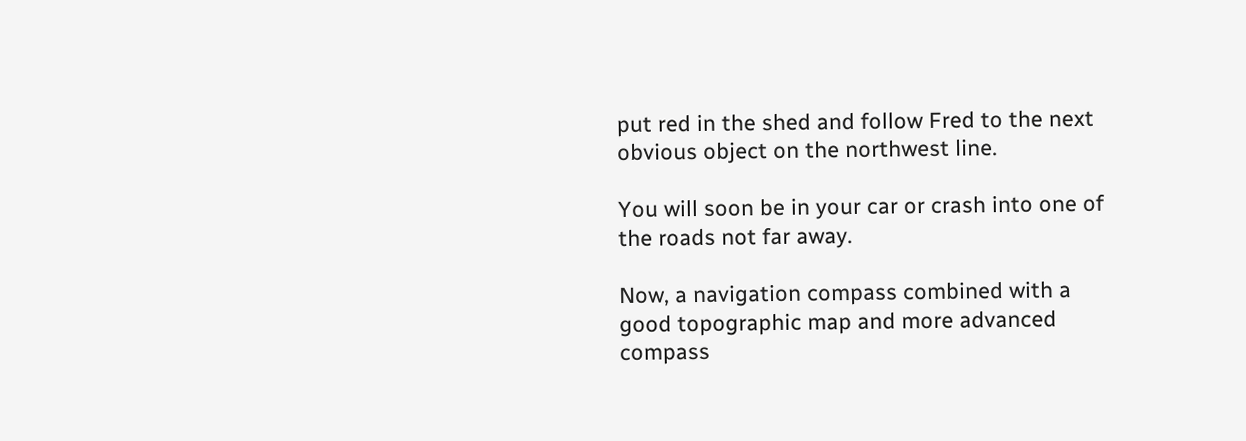put red in the shed and follow Fred to the next obvious object on the northwest line.

You will soon be in your car or crash into one of the roads not far away.

Now, a navigation compass combined with a good topographic map and more advanced compass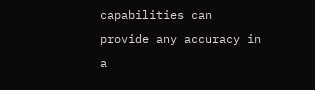capabilities can provide any accuracy in a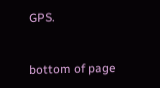GPS.


bottom of page